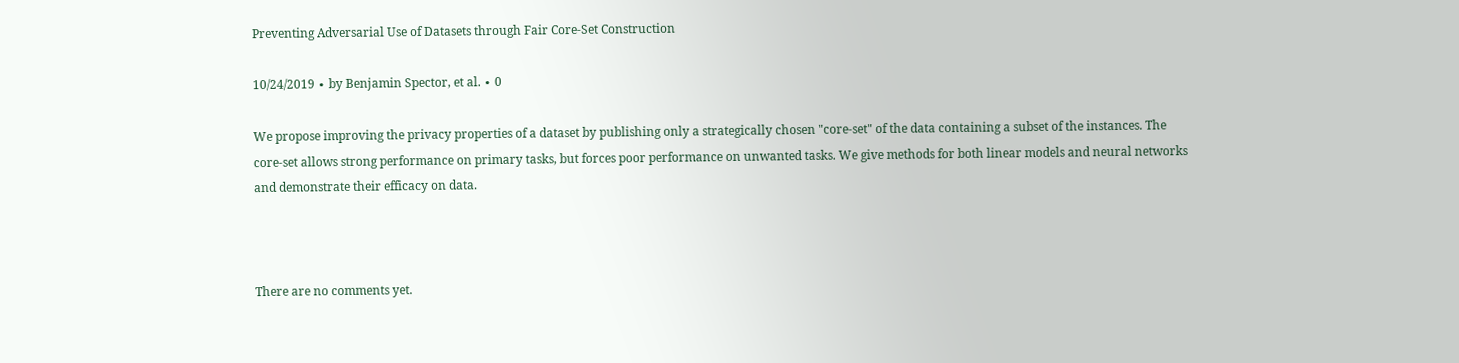Preventing Adversarial Use of Datasets through Fair Core-Set Construction

10/24/2019 ∙ by Benjamin Spector, et al. ∙ 0

We propose improving the privacy properties of a dataset by publishing only a strategically chosen "core-set" of the data containing a subset of the instances. The core-set allows strong performance on primary tasks, but forces poor performance on unwanted tasks. We give methods for both linear models and neural networks and demonstrate their efficacy on data.



There are no comments yet.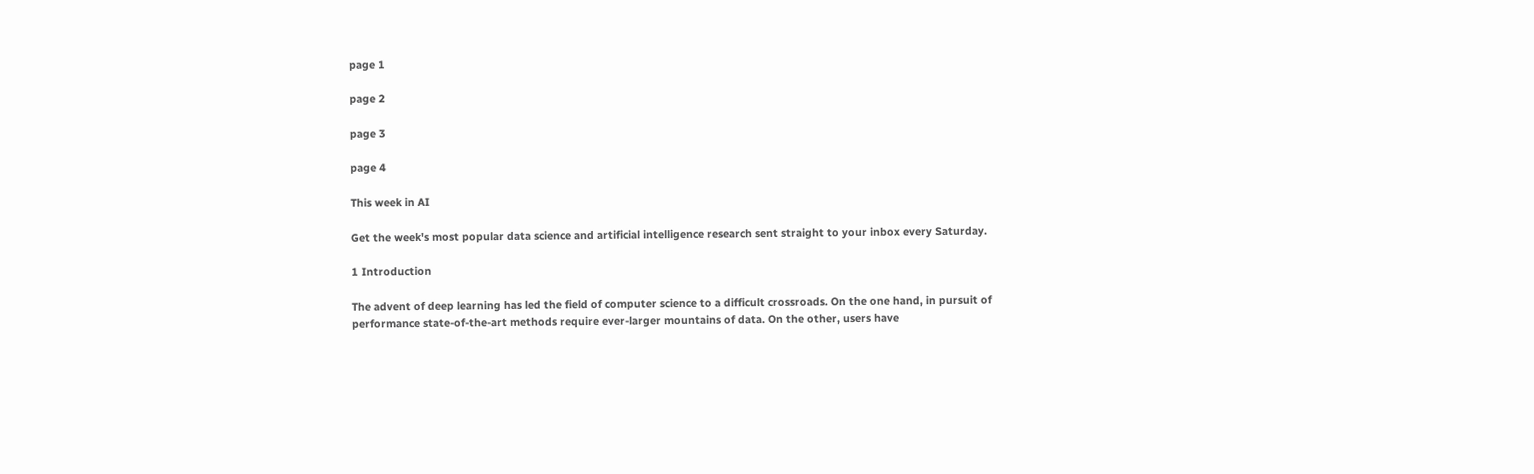page 1

page 2

page 3

page 4

This week in AI

Get the week's most popular data science and artificial intelligence research sent straight to your inbox every Saturday.

1 Introduction

The advent of deep learning has led the field of computer science to a difficult crossroads. On the one hand, in pursuit of performance state-of-the-art methods require ever-larger mountains of data. On the other, users have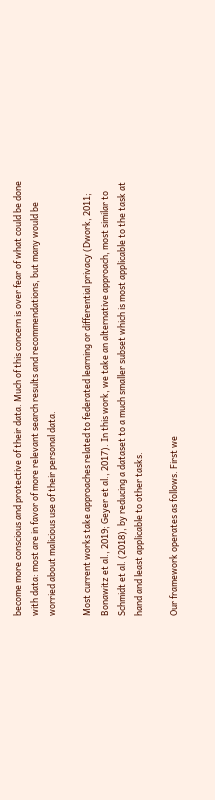become more conscious and protective of their data. Much of this concern is over fear of what could be done with data: most are in favor of more relevant search results and recommendations, but many would be worried about malicious use of their personal data.

Most current works take approaches related to federated learning or differential privacy (Dwork, 2011; Bonawitz et al., 2019; Geyer et al., 2017). In this work, we take an alternative approach, most similar to Schmidt et al. (2018), by reducing a dataset to a much smaller subset which is most applicable to the task at hand and least applicable to other tasks.

Our framework operates as follows. First we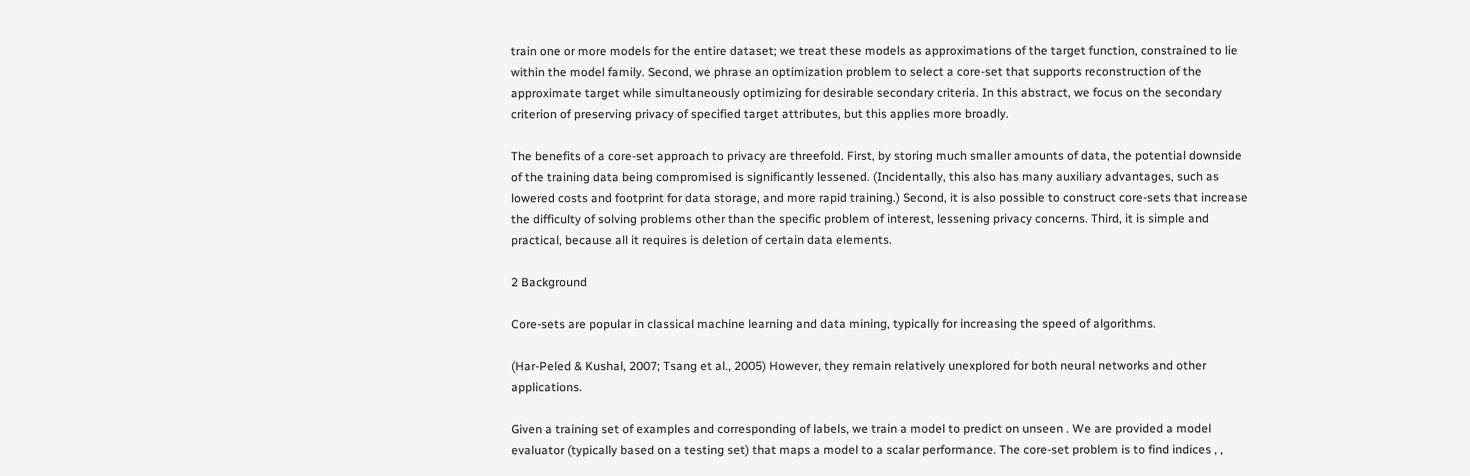train one or more models for the entire dataset; we treat these models as approximations of the target function, constrained to lie within the model family. Second, we phrase an optimization problem to select a core-set that supports reconstruction of the approximate target while simultaneously optimizing for desirable secondary criteria. In this abstract, we focus on the secondary criterion of preserving privacy of specified target attributes, but this applies more broadly.

The benefits of a core-set approach to privacy are threefold. First, by storing much smaller amounts of data, the potential downside of the training data being compromised is significantly lessened. (Incidentally, this also has many auxiliary advantages, such as lowered costs and footprint for data storage, and more rapid training.) Second, it is also possible to construct core-sets that increase the difficulty of solving problems other than the specific problem of interest, lessening privacy concerns. Third, it is simple and practical, because all it requires is deletion of certain data elements.

2 Background

Core-sets are popular in classical machine learning and data mining, typically for increasing the speed of algorithms.

(Har-Peled & Kushal, 2007; Tsang et al., 2005) However, they remain relatively unexplored for both neural networks and other applications.

Given a training set of examples and corresponding of labels, we train a model to predict on unseen . We are provided a model evaluator (typically based on a testing set) that maps a model to a scalar performance. The core-set problem is to find indices , ,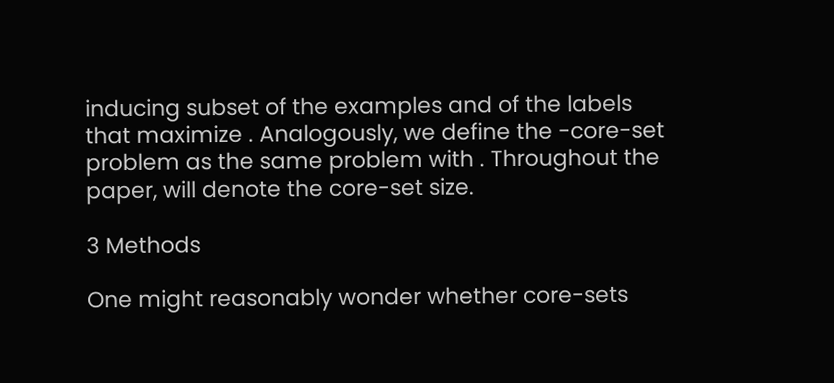inducing subset of the examples and of the labels that maximize . Analogously, we define the -core-set problem as the same problem with . Throughout the paper, will denote the core-set size.

3 Methods

One might reasonably wonder whether core-sets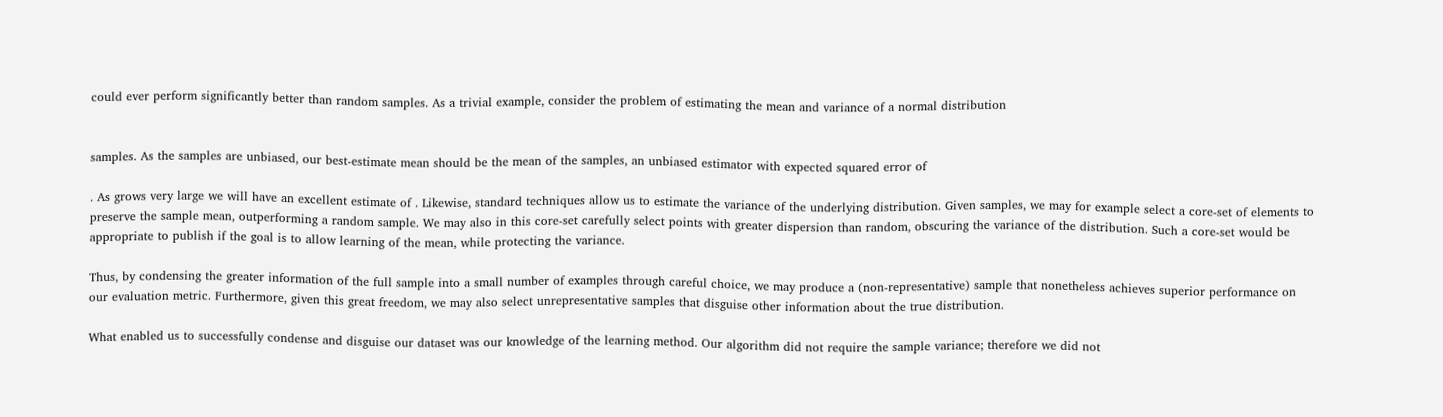could ever perform significantly better than random samples. As a trivial example, consider the problem of estimating the mean and variance of a normal distribution


samples. As the samples are unbiased, our best-estimate mean should be the mean of the samples, an unbiased estimator with expected squared error of

. As grows very large we will have an excellent estimate of . Likewise, standard techniques allow us to estimate the variance of the underlying distribution. Given samples, we may for example select a core-set of elements to preserve the sample mean, outperforming a random sample. We may also in this core-set carefully select points with greater dispersion than random, obscuring the variance of the distribution. Such a core-set would be appropriate to publish if the goal is to allow learning of the mean, while protecting the variance.

Thus, by condensing the greater information of the full sample into a small number of examples through careful choice, we may produce a (non-representative) sample that nonetheless achieves superior performance on our evaluation metric. Furthermore, given this great freedom, we may also select unrepresentative samples that disguise other information about the true distribution.

What enabled us to successfully condense and disguise our dataset was our knowledge of the learning method. Our algorithm did not require the sample variance; therefore we did not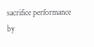sacrifice performance by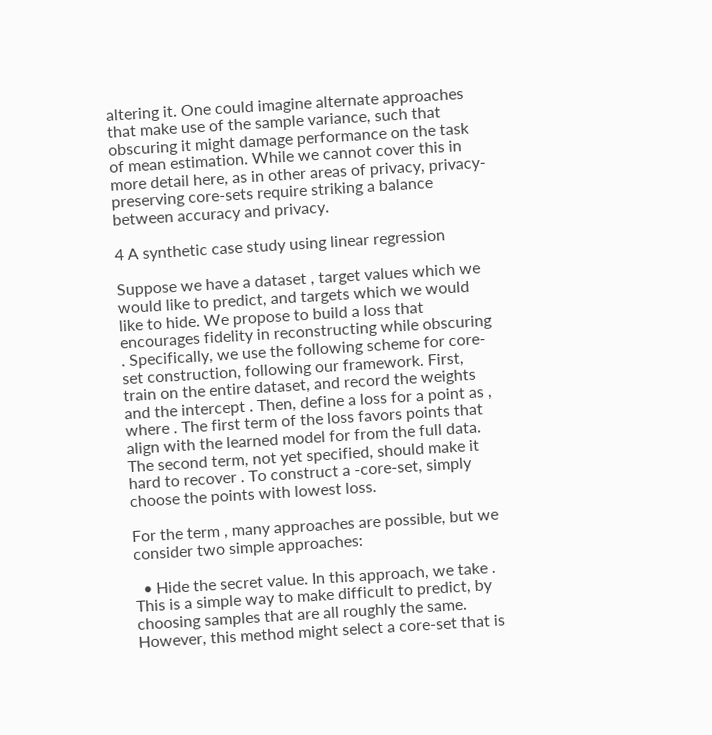altering it. One could imagine alternate approaches that make use of the sample variance, such that obscuring it might damage performance on the task of mean estimation. While we cannot cover this in more detail here, as in other areas of privacy, privacy-preserving core-sets require striking a balance between accuracy and privacy.

4 A synthetic case study using linear regression

Suppose we have a dataset , target values which we would like to predict, and targets which we would like to hide. We propose to build a loss that encourages fidelity in reconstructing while obscuring . Specifically, we use the following scheme for core-set construction, following our framework. First, train on the entire dataset, and record the weights and the intercept . Then, define a loss for a point as , where . The first term of the loss favors points that align with the learned model for from the full data. The second term, not yet specified, should make it hard to recover . To construct a -core-set, simply choose the points with lowest loss.

For the term , many approaches are possible, but we consider two simple approaches:

  • Hide the secret value. In this approach, we take . This is a simple way to make difficult to predict, by choosing samples that are all roughly the same. However, this method might select a core-set that is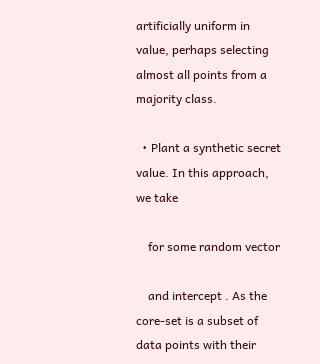artificially uniform in value, perhaps selecting almost all points from a majority class.

  • Plant a synthetic secret value. In this approach, we take

    for some random vector

    and intercept . As the core-set is a subset of data points with their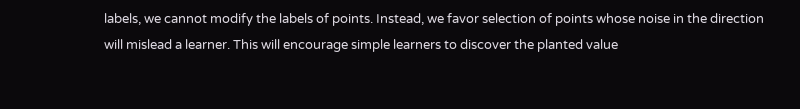labels, we cannot modify the labels of points. Instead, we favor selection of points whose noise in the direction will mislead a learner. This will encourage simple learners to discover the planted value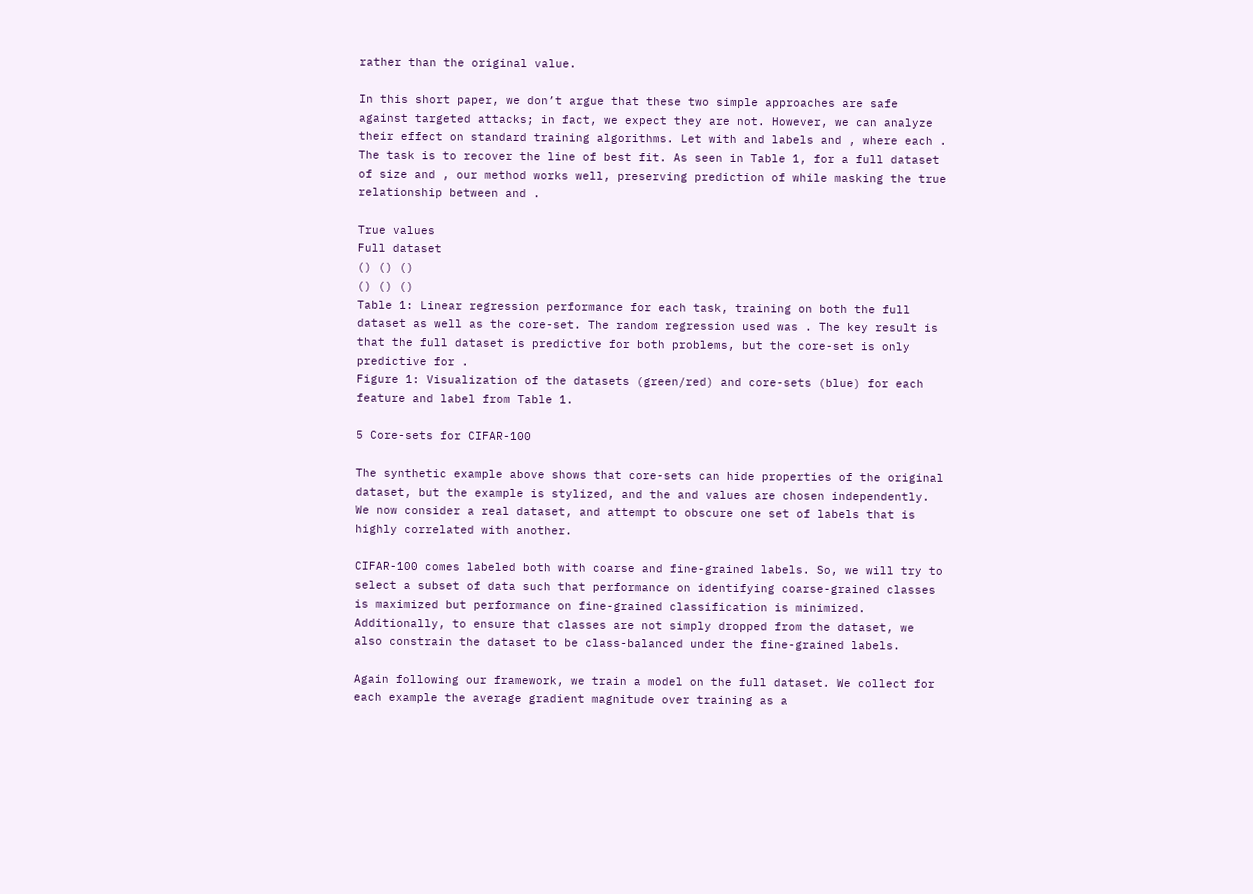rather than the original value.

In this short paper, we don’t argue that these two simple approaches are safe against targeted attacks; in fact, we expect they are not. However, we can analyze their effect on standard training algorithms. Let with and labels and , where each . The task is to recover the line of best fit. As seen in Table 1, for a full dataset of size and , our method works well, preserving prediction of while masking the true relationship between and .

True values
Full dataset
() () ()
() () ()
Table 1: Linear regression performance for each task, training on both the full dataset as well as the core-set. The random regression used was . The key result is that the full dataset is predictive for both problems, but the core-set is only predictive for .
Figure 1: Visualization of the datasets (green/red) and core-sets (blue) for each feature and label from Table 1.

5 Core-sets for CIFAR-100

The synthetic example above shows that core-sets can hide properties of the original dataset, but the example is stylized, and the and values are chosen independently. We now consider a real dataset, and attempt to obscure one set of labels that is highly correlated with another.

CIFAR-100 comes labeled both with coarse and fine-grained labels. So, we will try to select a subset of data such that performance on identifying coarse-grained classes is maximized but performance on fine-grained classification is minimized. Additionally, to ensure that classes are not simply dropped from the dataset, we also constrain the dataset to be class-balanced under the fine-grained labels.

Again following our framework, we train a model on the full dataset. We collect for each example the average gradient magnitude over training as a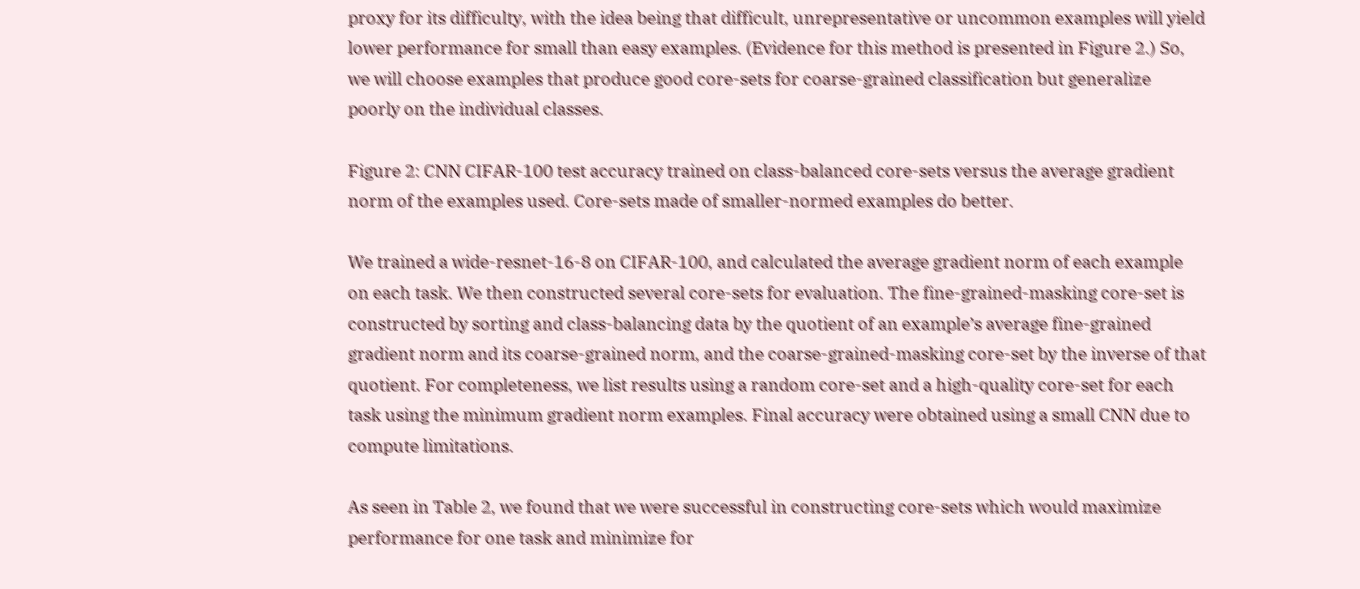proxy for its difficulty, with the idea being that difficult, unrepresentative or uncommon examples will yield lower performance for small than easy examples. (Evidence for this method is presented in Figure 2.) So, we will choose examples that produce good core-sets for coarse-grained classification but generalize poorly on the individual classes.

Figure 2: CNN CIFAR-100 test accuracy trained on class-balanced core-sets versus the average gradient norm of the examples used. Core-sets made of smaller-normed examples do better.

We trained a wide-resnet-16-8 on CIFAR-100, and calculated the average gradient norm of each example on each task. We then constructed several core-sets for evaluation. The fine-grained-masking core-set is constructed by sorting and class-balancing data by the quotient of an example’s average fine-grained gradient norm and its coarse-grained norm, and the coarse-grained-masking core-set by the inverse of that quotient. For completeness, we list results using a random core-set and a high-quality core-set for each task using the minimum gradient norm examples. Final accuracy were obtained using a small CNN due to compute limitations.

As seen in Table 2, we found that we were successful in constructing core-sets which would maximize performance for one task and minimize for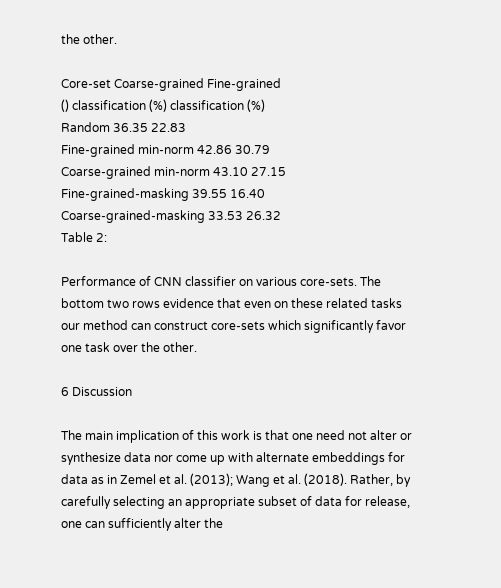the other.

Core-set Coarse-grained Fine-grained
() classification (%) classification (%)
Random 36.35 22.83
Fine-grained min-norm 42.86 30.79
Coarse-grained min-norm 43.10 27.15
Fine-grained-masking 39.55 16.40
Coarse-grained-masking 33.53 26.32
Table 2:

Performance of CNN classifier on various core-sets. The bottom two rows evidence that even on these related tasks our method can construct core-sets which significantly favor one task over the other.

6 Discussion

The main implication of this work is that one need not alter or synthesize data nor come up with alternate embeddings for data as in Zemel et al. (2013); Wang et al. (2018). Rather, by carefully selecting an appropriate subset of data for release, one can sufficiently alter the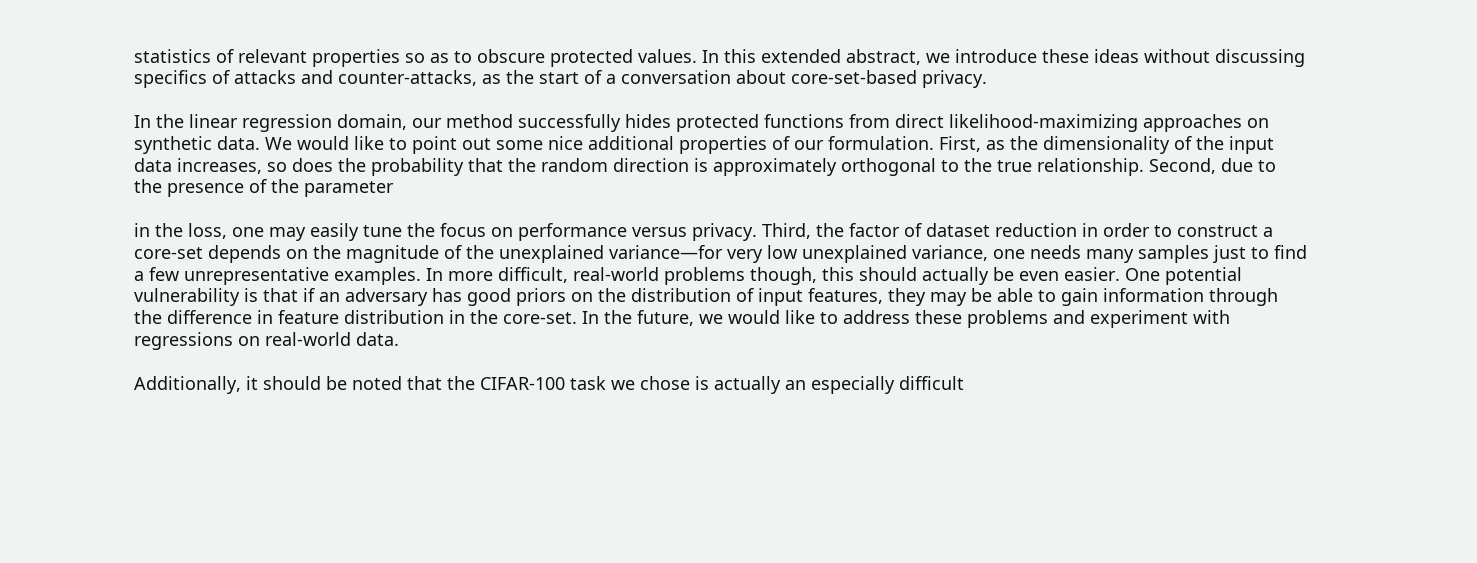statistics of relevant properties so as to obscure protected values. In this extended abstract, we introduce these ideas without discussing specifics of attacks and counter-attacks, as the start of a conversation about core-set-based privacy.

In the linear regression domain, our method successfully hides protected functions from direct likelihood-maximizing approaches on synthetic data. We would like to point out some nice additional properties of our formulation. First, as the dimensionality of the input data increases, so does the probability that the random direction is approximately orthogonal to the true relationship. Second, due to the presence of the parameter

in the loss, one may easily tune the focus on performance versus privacy. Third, the factor of dataset reduction in order to construct a core-set depends on the magnitude of the unexplained variance—for very low unexplained variance, one needs many samples just to find a few unrepresentative examples. In more difficult, real-world problems though, this should actually be even easier. One potential vulnerability is that if an adversary has good priors on the distribution of input features, they may be able to gain information through the difference in feature distribution in the core-set. In the future, we would like to address these problems and experiment with regressions on real-world data.

Additionally, it should be noted that the CIFAR-100 task we chose is actually an especially difficult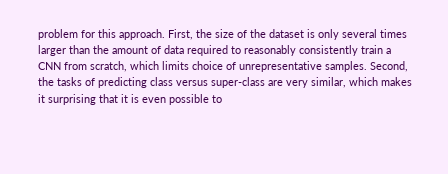problem for this approach. First, the size of the dataset is only several times larger than the amount of data required to reasonably consistently train a CNN from scratch, which limits choice of unrepresentative samples. Second, the tasks of predicting class versus super-class are very similar, which makes it surprising that it is even possible to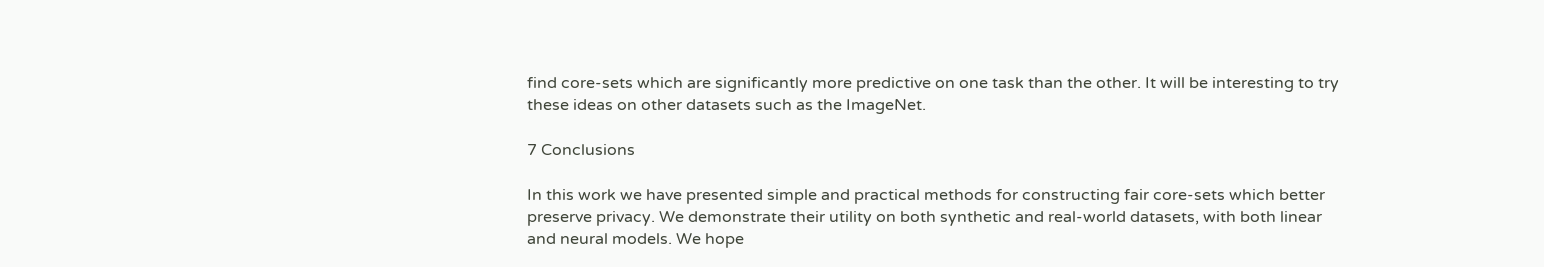find core-sets which are significantly more predictive on one task than the other. It will be interesting to try these ideas on other datasets such as the ImageNet.

7 Conclusions

In this work we have presented simple and practical methods for constructing fair core-sets which better preserve privacy. We demonstrate their utility on both synthetic and real-world datasets, with both linear and neural models. We hope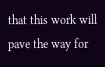that this work will pave the way for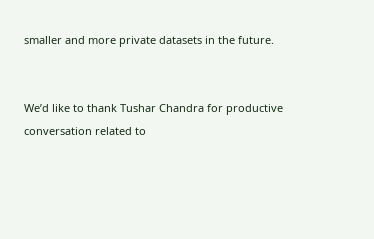smaller and more private datasets in the future.


We’d like to thank Tushar Chandra for productive conversation related to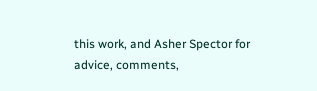this work, and Asher Spector for advice, comments,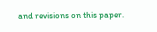and revisions on this paper.